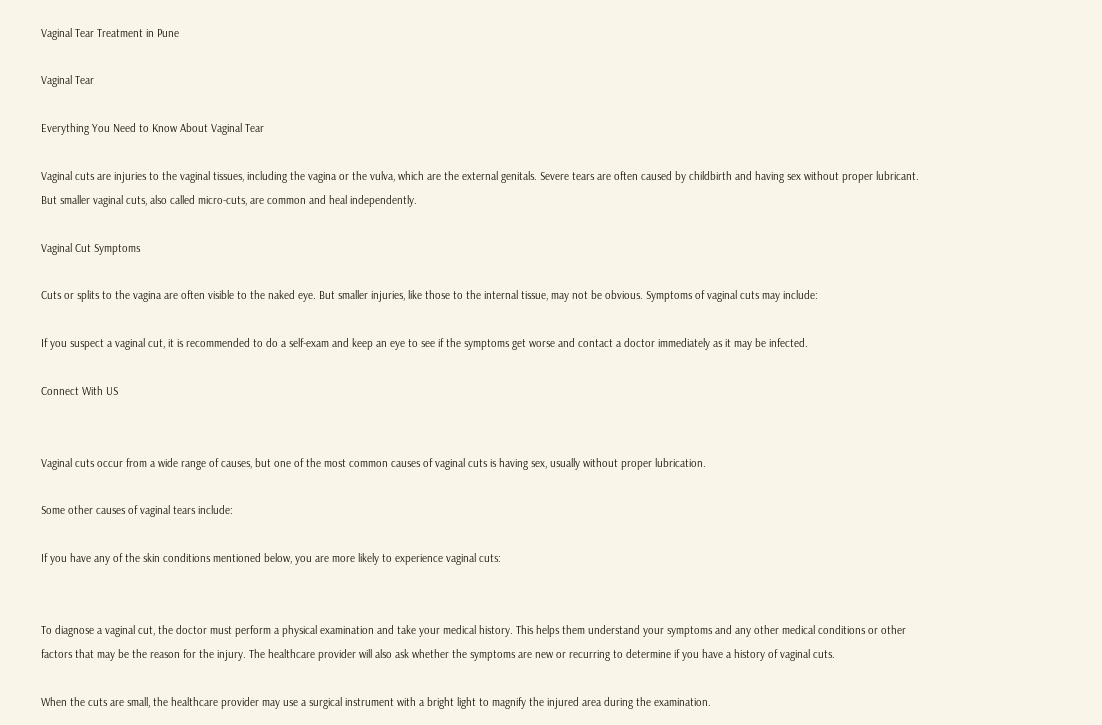Vaginal Tear Treatment in Pune

Vaginal Tear

Everything You Need to Know About Vaginal Tear

Vaginal cuts are injuries to the vaginal tissues, including the vagina or the vulva, which are the external genitals. Severe tears are often caused by childbirth and having sex without proper lubricant. But smaller vaginal cuts, also called micro-cuts, are common and heal independently.

Vaginal Cut Symptoms

Cuts or splits to the vagina are often visible to the naked eye. But smaller injuries, like those to the internal tissue, may not be obvious. Symptoms of vaginal cuts may include:

If you suspect a vaginal cut, it is recommended to do a self-exam and keep an eye to see if the symptoms get worse and contact a doctor immediately as it may be infected.

Connect With US


Vaginal cuts occur from a wide range of causes, but one of the most common causes of vaginal cuts is having sex, usually without proper lubrication.

Some other causes of vaginal tears include:

If you have any of the skin conditions mentioned below, you are more likely to experience vaginal cuts:


To diagnose a vaginal cut, the doctor must perform a physical examination and take your medical history. This helps them understand your symptoms and any other medical conditions or other factors that may be the reason for the injury. The healthcare provider will also ask whether the symptoms are new or recurring to determine if you have a history of vaginal cuts.

When the cuts are small, the healthcare provider may use a surgical instrument with a bright light to magnify the injured area during the examination.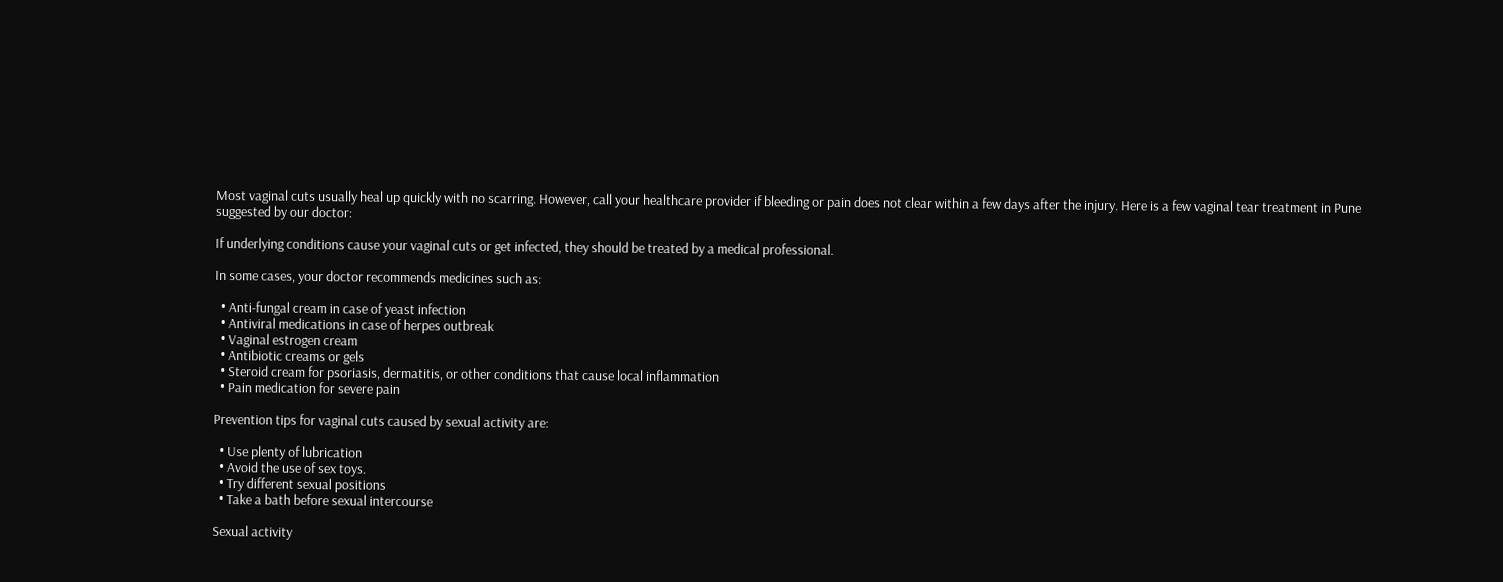Most vaginal cuts usually heal up quickly with no scarring. However, call your healthcare provider if bleeding or pain does not clear within a few days after the injury. Here is a few vaginal tear treatment in Pune suggested by our doctor:

If underlying conditions cause your vaginal cuts or get infected, they should be treated by a medical professional.

In some cases, your doctor recommends medicines such as:

  • Anti-fungal cream in case of yeast infection
  • Antiviral medications in case of herpes outbreak
  • Vaginal estrogen cream
  • Antibiotic creams or gels
  • Steroid cream for psoriasis, dermatitis, or other conditions that cause local inflammation
  • Pain medication for severe pain

Prevention tips for vaginal cuts caused by sexual activity are:

  • Use plenty of lubrication
  • Avoid the use of sex toys.
  • Try different sexual positions
  • Take a bath before sexual intercourse

Sexual activity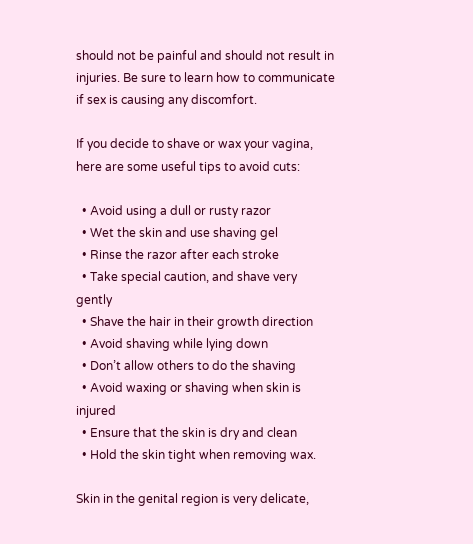should not be painful and should not result in injuries. Be sure to learn how to communicate if sex is causing any discomfort.

If you decide to shave or wax your vagina, here are some useful tips to avoid cuts:

  • Avoid using a dull or rusty razor
  • Wet the skin and use shaving gel
  • Rinse the razor after each stroke
  • Take special caution, and shave very gently
  • Shave the hair in their growth direction
  • Avoid shaving while lying down
  • Don’t allow others to do the shaving
  • Avoid waxing or shaving when skin is injured
  • Ensure that the skin is dry and clean
  • Hold the skin tight when removing wax.

Skin in the genital region is very delicate,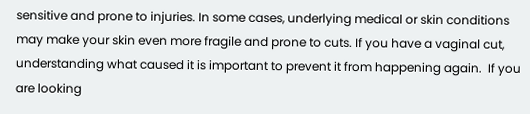sensitive and prone to injuries. In some cases, underlying medical or skin conditions may make your skin even more fragile and prone to cuts. If you have a vaginal cut, understanding what caused it is important to prevent it from happening again.  If you are looking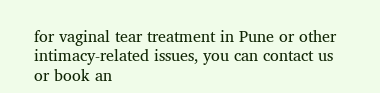for vaginal tear treatment in Pune or other intimacy-related issues, you can contact us or book an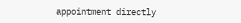appointment directly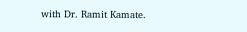with Dr. Ramit Kamate.